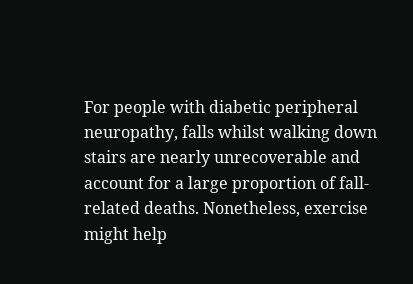For people with diabetic peripheral neuropathy, falls whilst walking down stairs are nearly unrecoverable and account for a large proportion of fall-related deaths. Nonetheless, exercise might help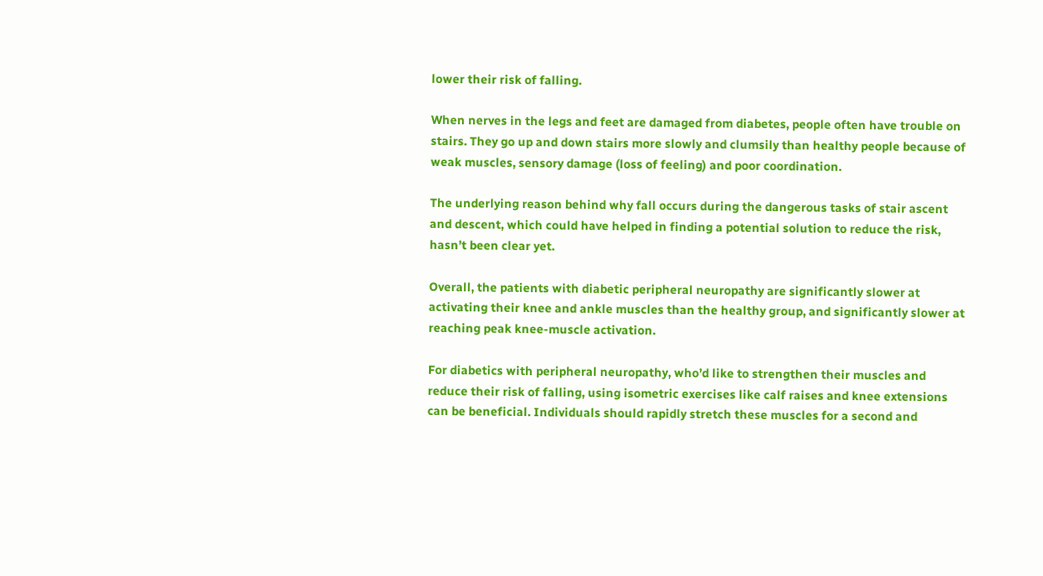lower their risk of falling.

When nerves in the legs and feet are damaged from diabetes, people often have trouble on stairs. They go up and down stairs more slowly and clumsily than healthy people because of weak muscles, sensory damage (loss of feeling) and poor coordination.

The underlying reason behind why fall occurs during the dangerous tasks of stair ascent and descent, which could have helped in finding a potential solution to reduce the risk, hasn’t been clear yet.

Overall, the patients with diabetic peripheral neuropathy are significantly slower at activating their knee and ankle muscles than the healthy group, and significantly slower at reaching peak knee-muscle activation.

For diabetics with peripheral neuropathy, who’d like to strengthen their muscles and reduce their risk of falling, using isometric exercises like calf raises and knee extensions can be beneficial. Individuals should rapidly stretch these muscles for a second and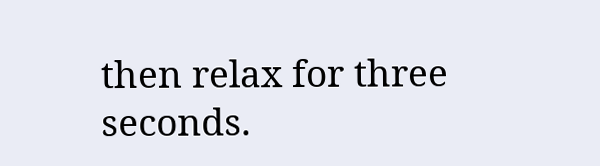then relax for three seconds.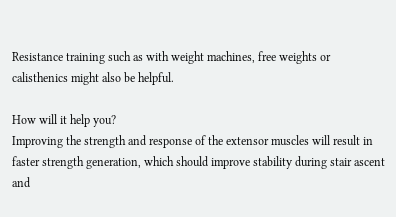Resistance training such as with weight machines, free weights or calisthenics might also be helpful.

How will it help you?
Improving the strength and response of the extensor muscles will result in faster strength generation, which should improve stability during stair ascent and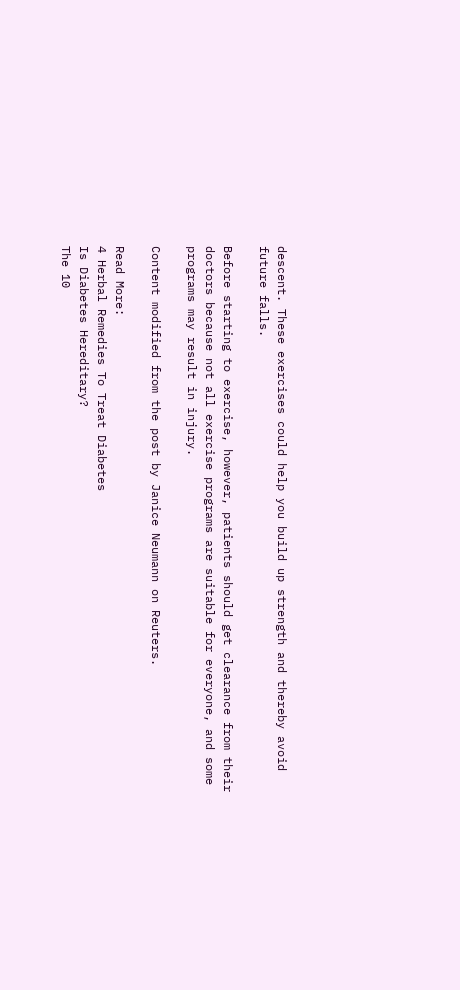descent. These exercises could help you build up strength and thereby avoid future falls.

Before starting to exercise, however, patients should get clearance from their doctors because not all exercise programs are suitable for everyone, and some programs may result in injury.

Content modified from the post by Janice Neumann on Reuters.

Read More:
4 Herbal Remedies To Treat Diabetes
Is Diabetes Hereditary?
The 10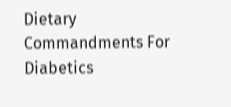Dietary Commandments For Diabetics